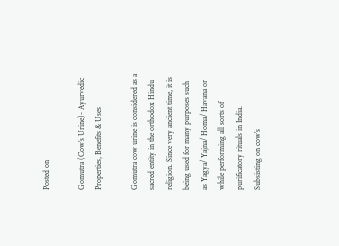Posted on

Gomutra (Cow’s Urine)- Ayurvedic Properties, Benefits & Uses

Gomutra cow urine is considered as a sacred entity in the orthodox Hindu religion. Since very ancient time, it is being used for many purposes such as Yagya/ Yajna/ Homa/ Havana or while performing all sorts of purificatory rituals in India. Subsisting on cow’s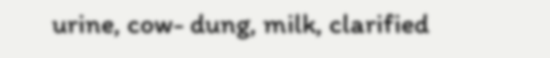urine, cow- dung, milk, clarified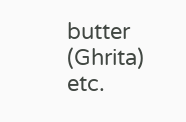butter (Ghrita) etc.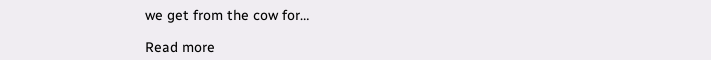we get from the cow for…

Read more